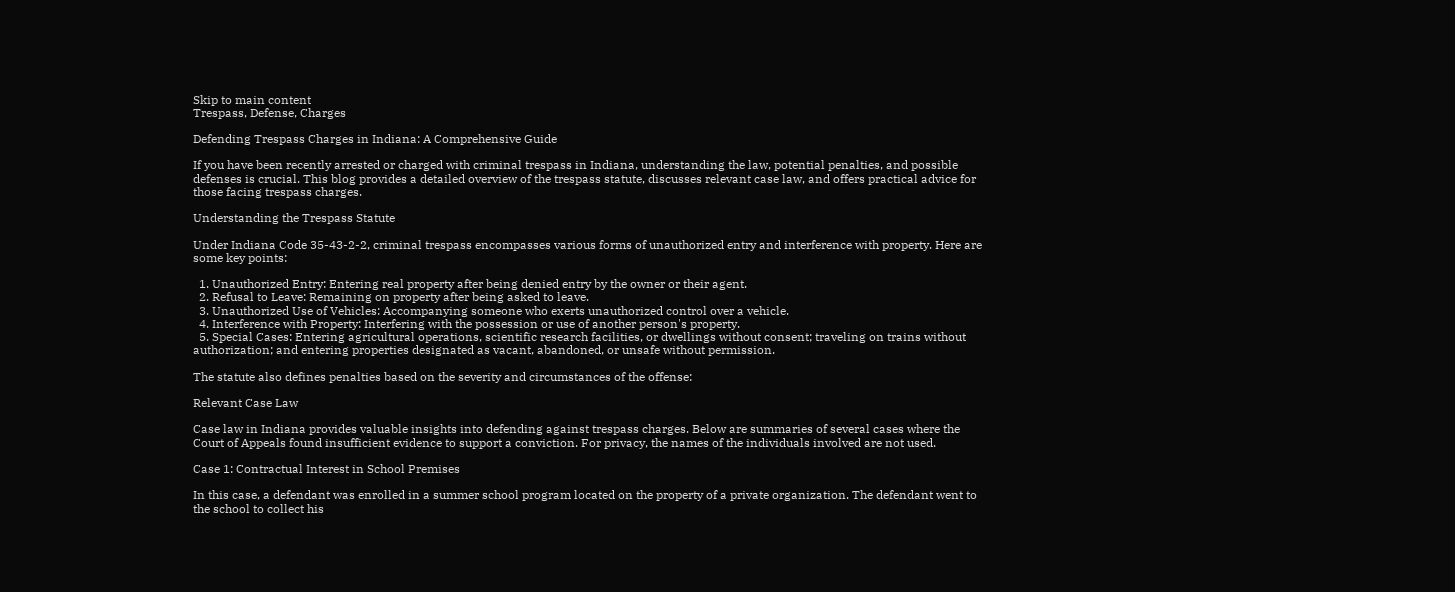Skip to main content
Trespass, Defense, Charges

Defending Trespass Charges in Indiana: A Comprehensive Guide

If you have been recently arrested or charged with criminal trespass in Indiana, understanding the law, potential penalties, and possible defenses is crucial. This blog provides a detailed overview of the trespass statute, discusses relevant case law, and offers practical advice for those facing trespass charges.

Understanding the Trespass Statute

Under Indiana Code 35-43-2-2, criminal trespass encompasses various forms of unauthorized entry and interference with property. Here are some key points:

  1. Unauthorized Entry: Entering real property after being denied entry by the owner or their agent.
  2. Refusal to Leave: Remaining on property after being asked to leave.
  3. Unauthorized Use of Vehicles: Accompanying someone who exerts unauthorized control over a vehicle.
  4. Interference with Property: Interfering with the possession or use of another person's property.
  5. Special Cases: Entering agricultural operations, scientific research facilities, or dwellings without consent; traveling on trains without authorization; and entering properties designated as vacant, abandoned, or unsafe without permission.

The statute also defines penalties based on the severity and circumstances of the offense:

Relevant Case Law

Case law in Indiana provides valuable insights into defending against trespass charges. Below are summaries of several cases where the Court of Appeals found insufficient evidence to support a conviction. For privacy, the names of the individuals involved are not used.

Case 1: Contractual Interest in School Premises

In this case, a defendant was enrolled in a summer school program located on the property of a private organization. The defendant went to the school to collect his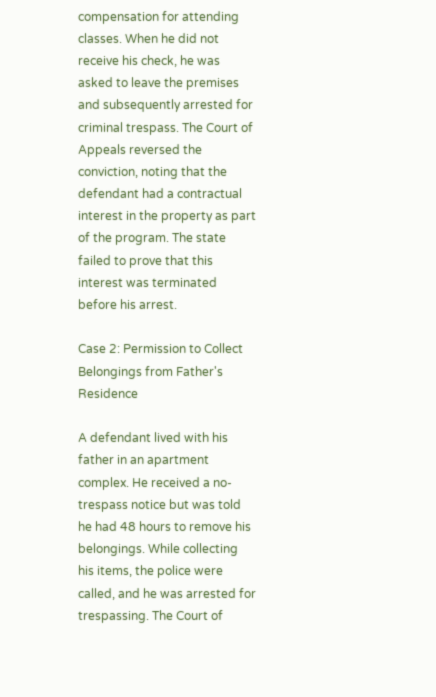compensation for attending classes. When he did not receive his check, he was asked to leave the premises and subsequently arrested for criminal trespass. The Court of Appeals reversed the conviction, noting that the defendant had a contractual interest in the property as part of the program. The state failed to prove that this interest was terminated before his arrest.

Case 2: Permission to Collect Belongings from Father's Residence

A defendant lived with his father in an apartment complex. He received a no-trespass notice but was told he had 48 hours to remove his belongings. While collecting his items, the police were called, and he was arrested for trespassing. The Court of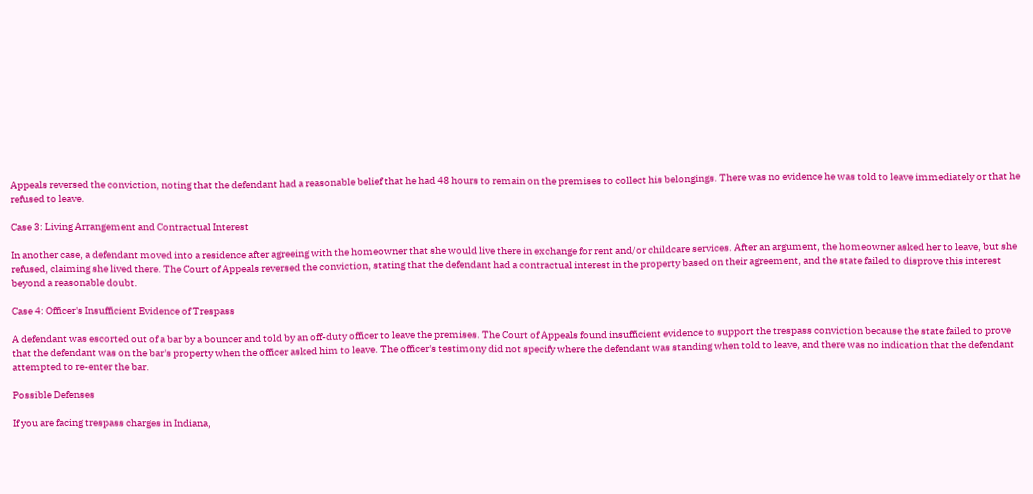Appeals reversed the conviction, noting that the defendant had a reasonable belief that he had 48 hours to remain on the premises to collect his belongings. There was no evidence he was told to leave immediately or that he refused to leave.

Case 3: Living Arrangement and Contractual Interest

In another case, a defendant moved into a residence after agreeing with the homeowner that she would live there in exchange for rent and/or childcare services. After an argument, the homeowner asked her to leave, but she refused, claiming she lived there. The Court of Appeals reversed the conviction, stating that the defendant had a contractual interest in the property based on their agreement, and the state failed to disprove this interest beyond a reasonable doubt.

Case 4: Officer's Insufficient Evidence of Trespass

A defendant was escorted out of a bar by a bouncer and told by an off-duty officer to leave the premises. The Court of Appeals found insufficient evidence to support the trespass conviction because the state failed to prove that the defendant was on the bar's property when the officer asked him to leave. The officer's testimony did not specify where the defendant was standing when told to leave, and there was no indication that the defendant attempted to re-enter the bar.

Possible Defenses

If you are facing trespass charges in Indiana,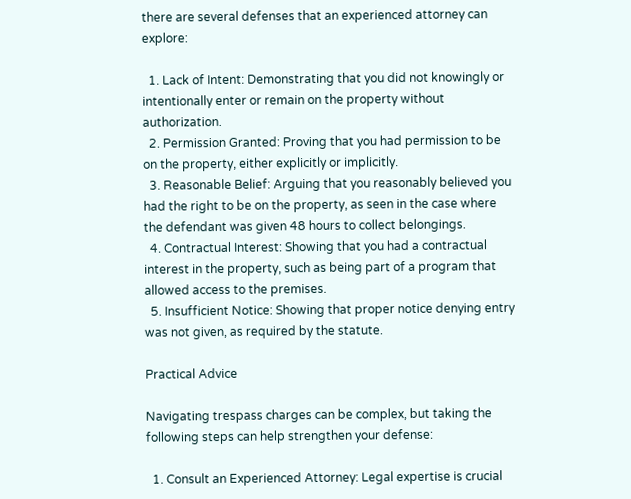there are several defenses that an experienced attorney can explore:

  1. Lack of Intent: Demonstrating that you did not knowingly or intentionally enter or remain on the property without authorization.
  2. Permission Granted: Proving that you had permission to be on the property, either explicitly or implicitly.
  3. Reasonable Belief: Arguing that you reasonably believed you had the right to be on the property, as seen in the case where the defendant was given 48 hours to collect belongings.
  4. Contractual Interest: Showing that you had a contractual interest in the property, such as being part of a program that allowed access to the premises.
  5. Insufficient Notice: Showing that proper notice denying entry was not given, as required by the statute.

Practical Advice

Navigating trespass charges can be complex, but taking the following steps can help strengthen your defense:

  1. Consult an Experienced Attorney: Legal expertise is crucial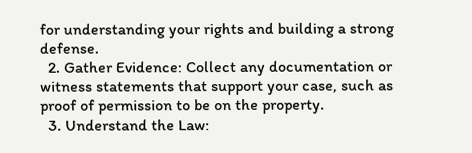for understanding your rights and building a strong defense.
  2. Gather Evidence: Collect any documentation or witness statements that support your case, such as proof of permission to be on the property.
  3. Understand the Law: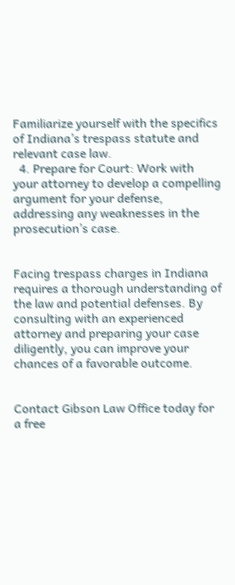Familiarize yourself with the specifics of Indiana’s trespass statute and relevant case law.
  4. Prepare for Court: Work with your attorney to develop a compelling argument for your defense, addressing any weaknesses in the prosecution’s case.


Facing trespass charges in Indiana requires a thorough understanding of the law and potential defenses. By consulting with an experienced attorney and preparing your case diligently, you can improve your chances of a favorable outcome.


Contact Gibson Law Office today for a free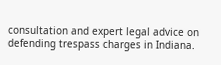consultation and expert legal advice on defending trespass charges in Indiana.